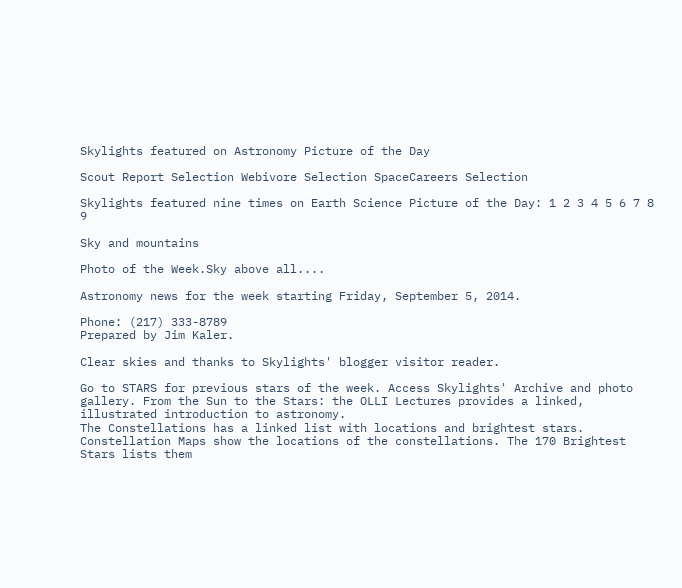Skylights featured on Astronomy Picture of the Day

Scout Report Selection Webivore Selection SpaceCareers Selection

Skylights featured nine times on Earth Science Picture of the Day: 1 2 3 4 5 6 7 8 9

Sky and mountains

Photo of the Week.Sky above all....

Astronomy news for the week starting Friday, September 5, 2014.

Phone: (217) 333-8789
Prepared by Jim Kaler.

Clear skies and thanks to Skylights' blogger visitor reader.

Go to STARS for previous stars of the week. Access Skylights' Archive and photo gallery. From the Sun to the Stars: the OLLI Lectures provides a linked, illustrated introduction to astronomy.
The Constellations has a linked list with locations and brightest stars. Constellation Maps show the locations of the constellations. The 170 Brightest Stars lists them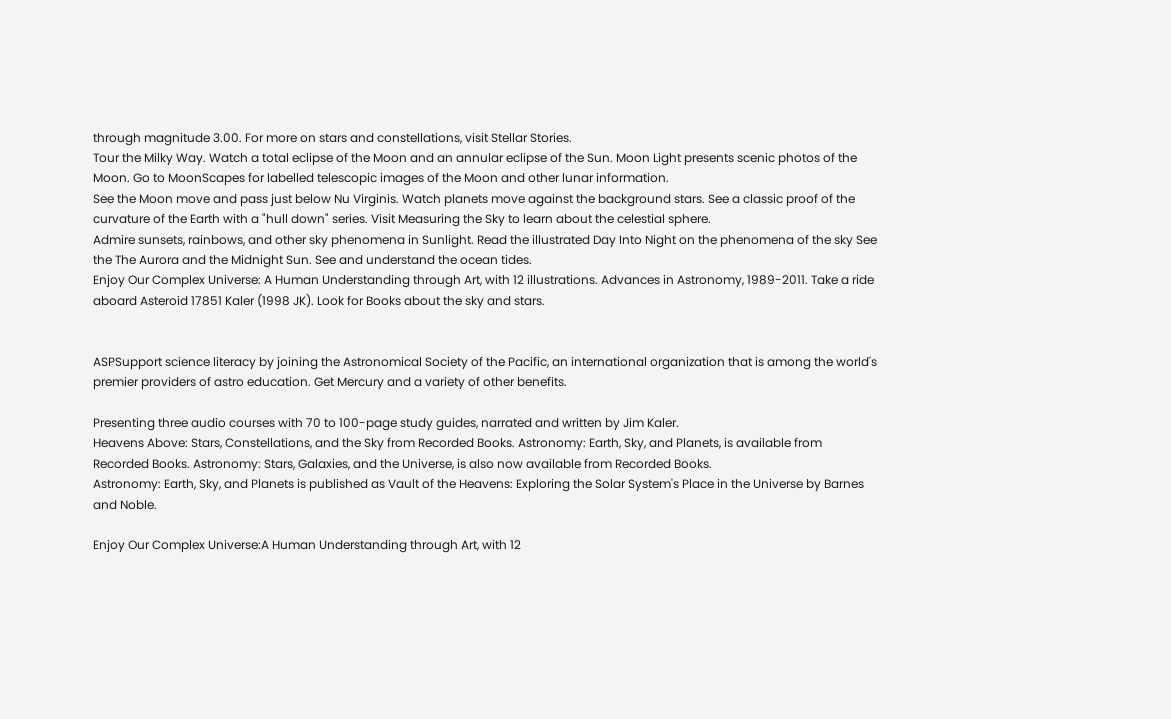through magnitude 3.00. For more on stars and constellations, visit Stellar Stories.
Tour the Milky Way. Watch a total eclipse of the Moon and an annular eclipse of the Sun. Moon Light presents scenic photos of the Moon. Go to MoonScapes for labelled telescopic images of the Moon and other lunar information.
See the Moon move and pass just below Nu Virginis. Watch planets move against the background stars. See a classic proof of the curvature of the Earth with a "hull down" series. Visit Measuring the Sky to learn about the celestial sphere.
Admire sunsets, rainbows, and other sky phenomena in Sunlight. Read the illustrated Day Into Night on the phenomena of the sky See the The Aurora and the Midnight Sun. See and understand the ocean tides.
Enjoy Our Complex Universe: A Human Understanding through Art, with 12 illustrations. Advances in Astronomy, 1989-2011. Take a ride aboard Asteroid 17851 Kaler (1998 JK). Look for Books about the sky and stars.


ASPSupport science literacy by joining the Astronomical Society of the Pacific, an international organization that is among the world's premier providers of astro education. Get Mercury and a variety of other benefits.

Presenting three audio courses with 70 to 100-page study guides, narrated and written by Jim Kaler.
Heavens Above: Stars, Constellations, and the Sky from Recorded Books. Astronomy: Earth, Sky, and Planets, is available from Recorded Books. Astronomy: Stars, Galaxies, and the Universe, is also now available from Recorded Books.
Astronomy: Earth, Sky, and Planets is published as Vault of the Heavens: Exploring the Solar System's Place in the Universe by Barnes and Noble.

Enjoy Our Complex Universe:A Human Understanding through Art, with 12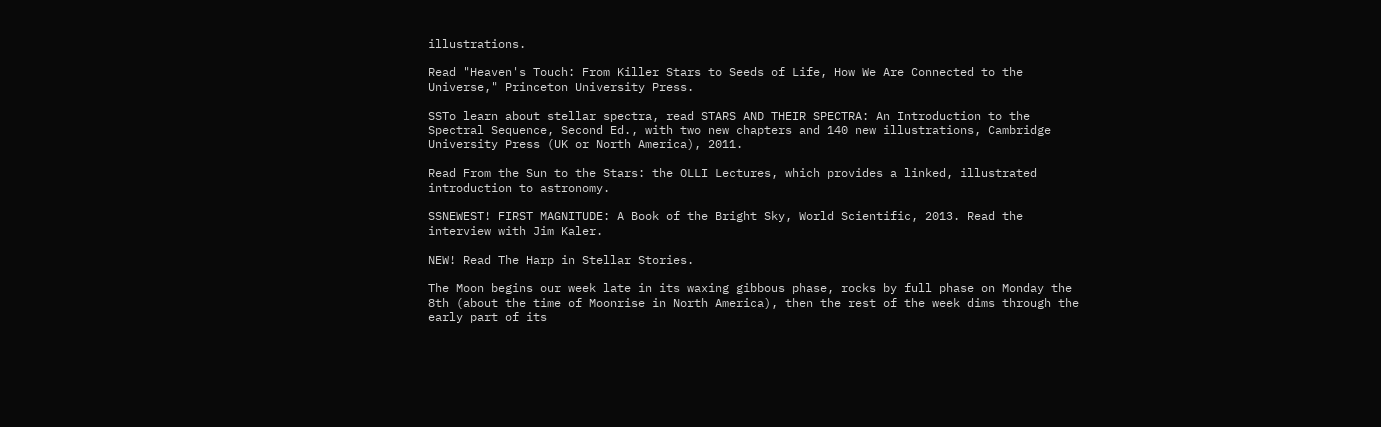illustrations.

Read "Heaven's Touch: From Killer Stars to Seeds of Life, How We Are Connected to the Universe," Princeton University Press.

SSTo learn about stellar spectra, read STARS AND THEIR SPECTRA: An Introduction to the Spectral Sequence, Second Ed., with two new chapters and 140 new illustrations, Cambridge University Press (UK or North America), 2011.

Read From the Sun to the Stars: the OLLI Lectures, which provides a linked, illustrated introduction to astronomy.

SSNEWEST! FIRST MAGNITUDE: A Book of the Bright Sky, World Scientific, 2013. Read the interview with Jim Kaler.

NEW! Read The Harp in Stellar Stories.

The Moon begins our week late in its waxing gibbous phase, rocks by full phase on Monday the 8th (about the time of Moonrise in North America), then the rest of the week dims through the early part of its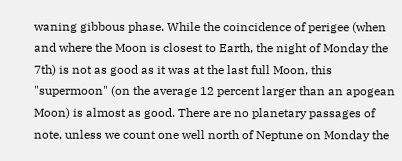waning gibbous phase. While the coincidence of perigee (when and where the Moon is closest to Earth, the night of Monday the 7th) is not as good as it was at the last full Moon, this "supermoon" (on the average 12 percent larger than an apogean Moon) is almost as good. There are no planetary passages of note, unless we count one well north of Neptune on Monday the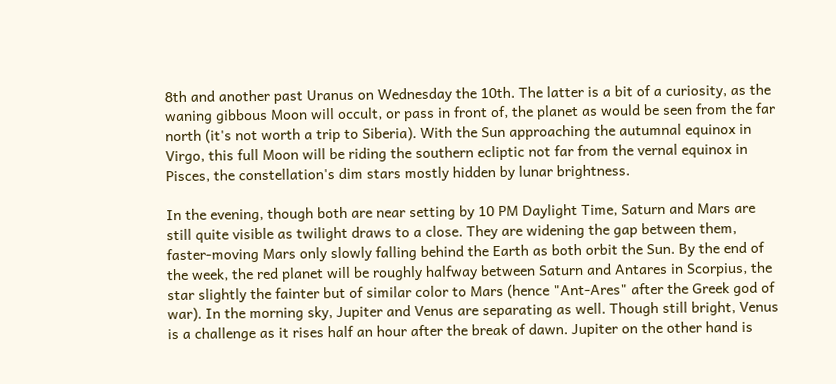8th and another past Uranus on Wednesday the 10th. The latter is a bit of a curiosity, as the waning gibbous Moon will occult, or pass in front of, the planet as would be seen from the far north (it's not worth a trip to Siberia). With the Sun approaching the autumnal equinox in Virgo, this full Moon will be riding the southern ecliptic not far from the vernal equinox in Pisces, the constellation's dim stars mostly hidden by lunar brightness.

In the evening, though both are near setting by 10 PM Daylight Time, Saturn and Mars are still quite visible as twilight draws to a close. They are widening the gap between them, faster-moving Mars only slowly falling behind the Earth as both orbit the Sun. By the end of the week, the red planet will be roughly halfway between Saturn and Antares in Scorpius, the star slightly the fainter but of similar color to Mars (hence "Ant-Ares" after the Greek god of war). In the morning sky, Jupiter and Venus are separating as well. Though still bright, Venus is a challenge as it rises half an hour after the break of dawn. Jupiter on the other hand is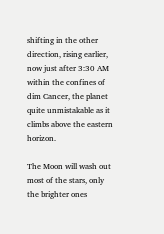shifting in the other direction, rising earlier, now just after 3:30 AM within the confines of dim Cancer, the planet quite unmistakable as it climbs above the eastern horizon.

The Moon will wash out most of the stars, only the brighter ones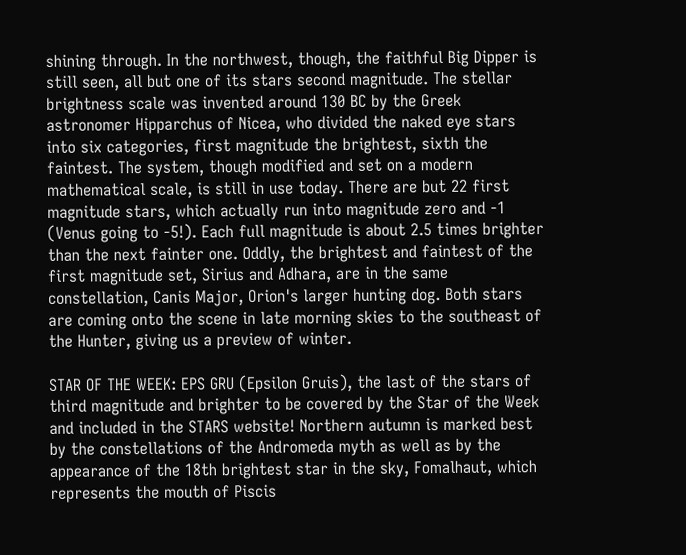shining through. In the northwest, though, the faithful Big Dipper is still seen, all but one of its stars second magnitude. The stellar brightness scale was invented around 130 BC by the Greek astronomer Hipparchus of Nicea, who divided the naked eye stars into six categories, first magnitude the brightest, sixth the faintest. The system, though modified and set on a modern mathematical scale, is still in use today. There are but 22 first magnitude stars, which actually run into magnitude zero and -1 (Venus going to -5!). Each full magnitude is about 2.5 times brighter than the next fainter one. Oddly, the brightest and faintest of the first magnitude set, Sirius and Adhara, are in the same constellation, Canis Major, Orion's larger hunting dog. Both stars are coming onto the scene in late morning skies to the southeast of the Hunter, giving us a preview of winter.

STAR OF THE WEEK: EPS GRU (Epsilon Gruis), the last of the stars of third magnitude and brighter to be covered by the Star of the Week and included in the STARS website! Northern autumn is marked best by the constellations of the Andromeda myth as well as by the appearance of the 18th brightest star in the sky, Fomalhaut, which represents the mouth of Piscis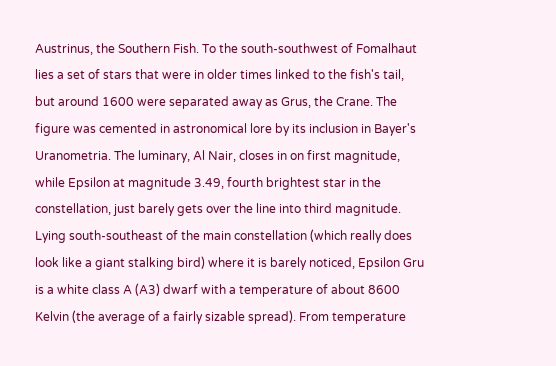Austrinus, the Southern Fish. To the south-southwest of Fomalhaut lies a set of stars that were in older times linked to the fish's tail, but around 1600 were separated away as Grus, the Crane. The figure was cemented in astronomical lore by its inclusion in Bayer's Uranometria. The luminary, Al Nair, closes in on first magnitude, while Epsilon at magnitude 3.49, fourth brightest star in the constellation, just barely gets over the line into third magnitude. Lying south-southeast of the main constellation (which really does look like a giant stalking bird) where it is barely noticed, Epsilon Gru is a white class A (A3) dwarf with a temperature of about 8600 Kelvin (the average of a fairly sizable spread). From temperature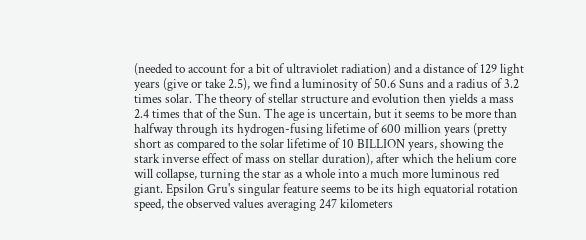(needed to account for a bit of ultraviolet radiation) and a distance of 129 light years (give or take 2.5), we find a luminosity of 50.6 Suns and a radius of 3.2 times solar. The theory of stellar structure and evolution then yields a mass 2.4 times that of the Sun. The age is uncertain, but it seems to be more than halfway through its hydrogen-fusing lifetime of 600 million years (pretty short as compared to the solar lifetime of 10 BILLION years, showing the stark inverse effect of mass on stellar duration), after which the helium core will collapse, turning the star as a whole into a much more luminous red giant. Epsilon Gru's singular feature seems to be its high equatorial rotation speed, the observed values averaging 247 kilometers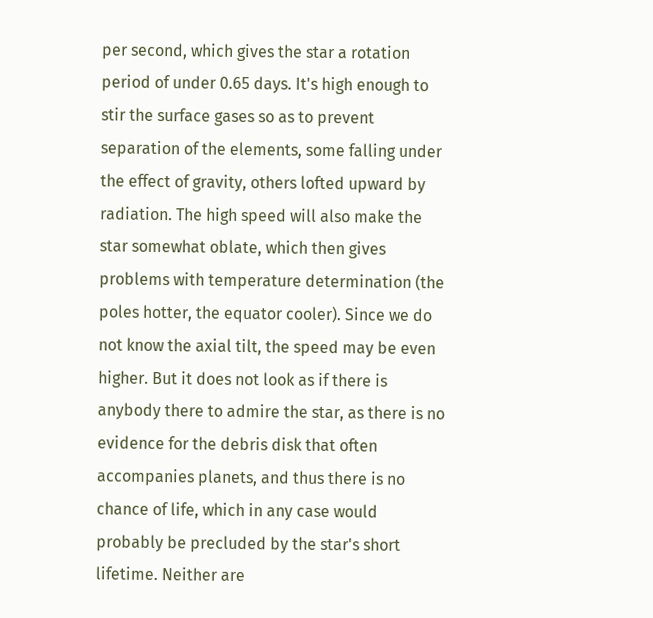per second, which gives the star a rotation period of under 0.65 days. It's high enough to stir the surface gases so as to prevent separation of the elements, some falling under the effect of gravity, others lofted upward by radiation. The high speed will also make the star somewhat oblate, which then gives problems with temperature determination (the poles hotter, the equator cooler). Since we do not know the axial tilt, the speed may be even higher. But it does not look as if there is anybody there to admire the star, as there is no evidence for the debris disk that often accompanies planets, and thus there is no chance of life, which in any case would probably be precluded by the star's short lifetime. Neither are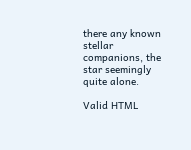there any known stellar companions, the star seemingly quite alone.

Valid HTML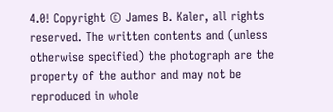4.0! Copyright © James B. Kaler, all rights reserved. The written contents and (unless otherwise specified) the photograph are the property of the author and may not be reproduced in whole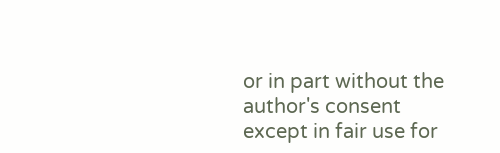or in part without the author's consent except in fair use for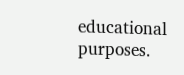educational purposes.